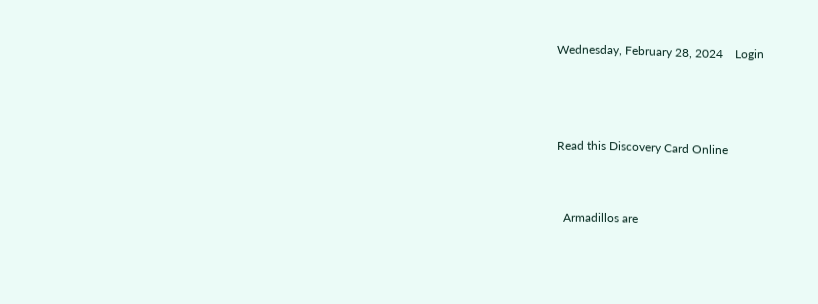Wednesday, February 28, 2024    Login



Read this Discovery Card Online


  Armadillos are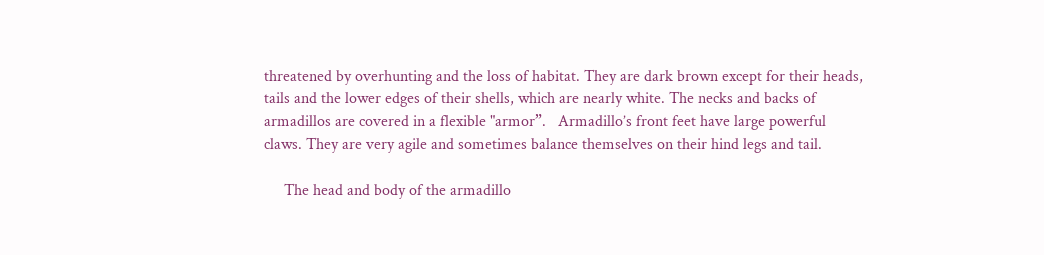threatened by overhunting and the loss of habitat. They are dark brown except for their heads, tails and the lower edges of their shells, which are nearly white. The necks and backs of armadillos are covered in a flexible "armor”.   Armadillo’s front feet have large powerful claws. They are very agile and sometimes balance themselves on their hind legs and tail.

     The head and body of the armadillo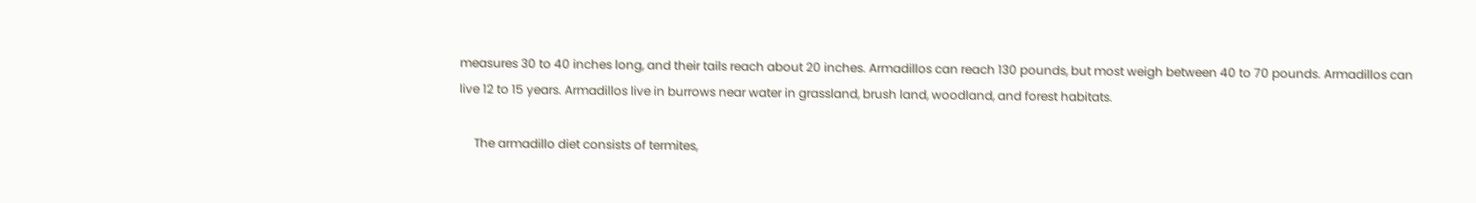measures 30 to 40 inches long, and their tails reach about 20 inches. Armadillos can reach 130 pounds, but most weigh between 40 to 70 pounds. Armadillos can live 12 to 15 years. Armadillos live in burrows near water in grassland, brush land, woodland, and forest habitats.

     The armadillo diet consists of termites,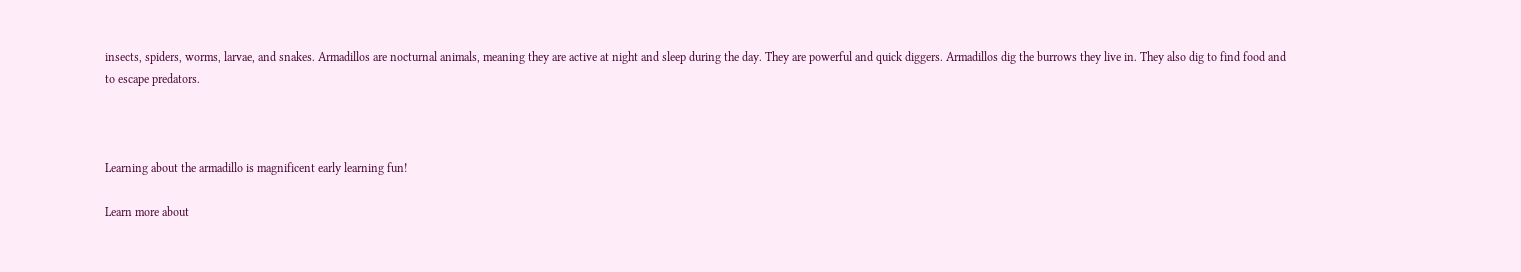insects, spiders, worms, larvae, and snakes. Armadillos are nocturnal animals, meaning they are active at night and sleep during the day. They are powerful and quick diggers. Armadillos dig the burrows they live in. They also dig to find food and to escape predators.



Learning about the armadillo is magnificent early learning fun!

Learn more about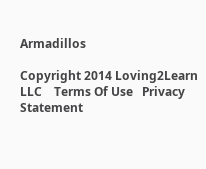Armadillos

Copyright 2014 Loving2Learn LLC    Terms Of Use   Privacy Statement